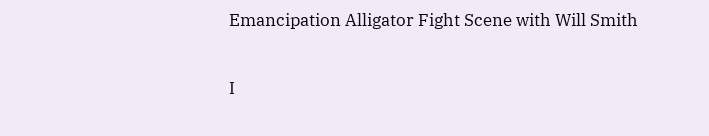Emancipation Alligator Fight Scene with Will Smith

I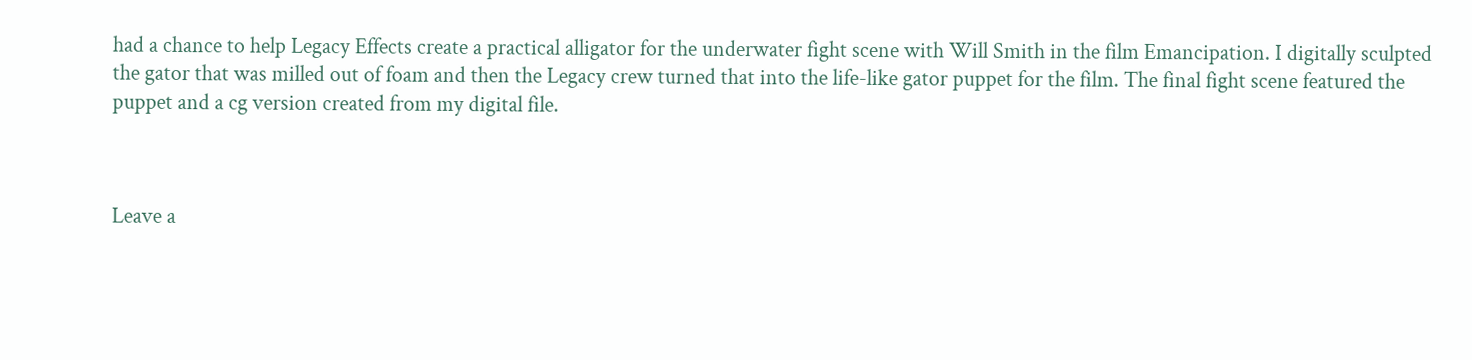had a chance to help Legacy Effects create a practical alligator for the underwater fight scene with Will Smith in the film Emancipation. I digitally sculpted the gator that was milled out of foam and then the Legacy crew turned that into the life-like gator puppet for the film. The final fight scene featured the puppet and a cg version created from my digital file.



Leave a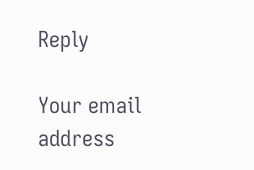Reply

Your email address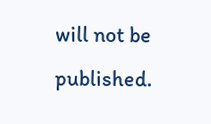will not be published.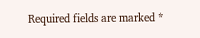Required fields are marked *